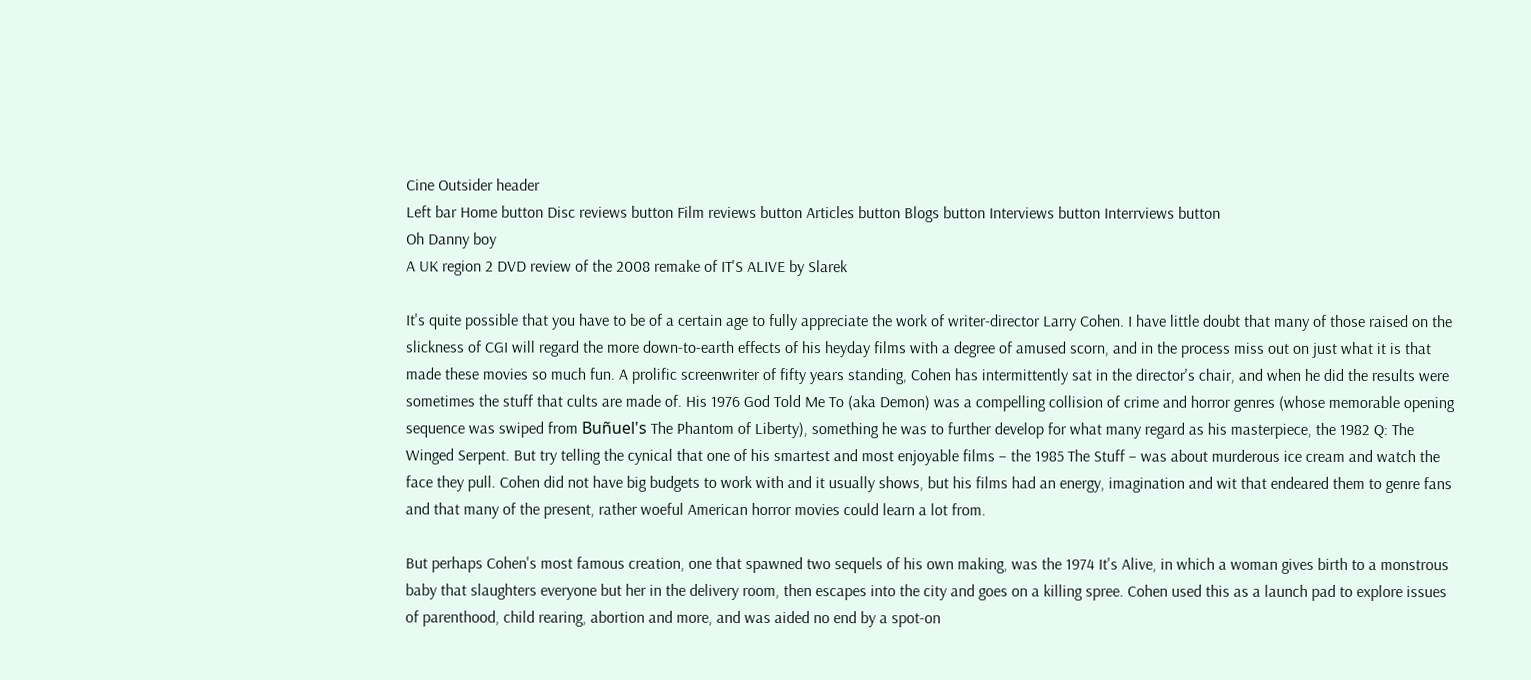Cine Outsider header
Left bar Home button Disc reviews button Film reviews button Articles button Blogs button Interviews button Interrviews button
Oh Danny boy
A UK region 2 DVD review of the 2008 remake of IT'S ALIVE by Slarek

It's quite possible that you have to be of a certain age to fully appreciate the work of writer-director Larry Cohen. I have little doubt that many of those raised on the slickness of CGI will regard the more down-to-earth effects of his heyday films with a degree of amused scorn, and in the process miss out on just what it is that made these movies so much fun. A prolific screenwriter of fifty years standing, Cohen has intermittently sat in the director's chair, and when he did the results were sometimes the stuff that cults are made of. His 1976 God Told Me To (aka Demon) was a compelling collision of crime and horror genres (whose memorable opening sequence was swiped from Buñuel's The Phantom of Liberty), something he was to further develop for what many regard as his masterpiece, the 1982 Q: The Winged Serpent. But try telling the cynical that one of his smartest and most enjoyable films – the 1985 The Stuff – was about murderous ice cream and watch the face they pull. Cohen did not have big budgets to work with and it usually shows, but his films had an energy, imagination and wit that endeared them to genre fans and that many of the present, rather woeful American horror movies could learn a lot from.

But perhaps Cohen's most famous creation, one that spawned two sequels of his own making, was the 1974 It's Alive, in which a woman gives birth to a monstrous baby that slaughters everyone but her in the delivery room, then escapes into the city and goes on a killing spree. Cohen used this as a launch pad to explore issues of parenthood, child rearing, abortion and more, and was aided no end by a spot-on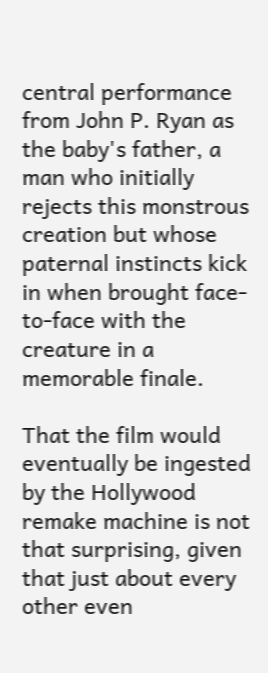central performance from John P. Ryan as the baby's father, a man who initially rejects this monstrous creation but whose paternal instincts kick in when brought face-to-face with the creature in a memorable finale.

That the film would eventually be ingested by the Hollywood remake machine is not that surprising, given that just about every other even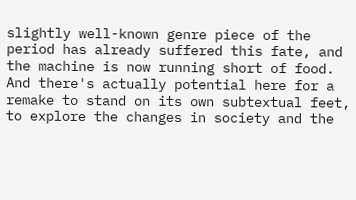slightly well-known genre piece of the period has already suffered this fate, and the machine is now running short of food. And there's actually potential here for a remake to stand on its own subtextual feet, to explore the changes in society and the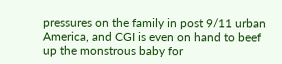pressures on the family in post 9/11 urban America, and CGI is even on hand to beef up the monstrous baby for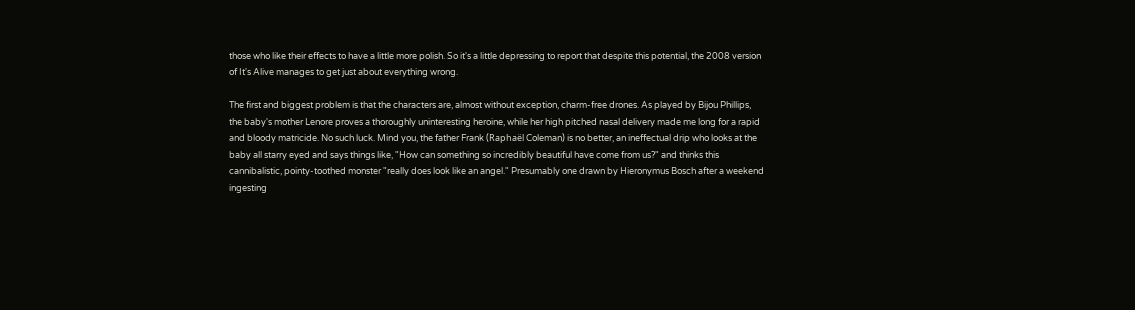those who like their effects to have a little more polish. So it's a little depressing to report that despite this potential, the 2008 version of It's Alive manages to get just about everything wrong.

The first and biggest problem is that the characters are, almost without exception, charm-free drones. As played by Bijou Phillips, the baby's mother Lenore proves a thoroughly uninteresting heroine, while her high pitched nasal delivery made me long for a rapid and bloody matricide. No such luck. Mind you, the father Frank (Raphaël Coleman) is no better, an ineffectual drip who looks at the baby all starry eyed and says things like, "How can something so incredibly beautiful have come from us?" and thinks this cannibalistic, pointy-toothed monster "really does look like an angel." Presumably one drawn by Hieronymus Bosch after a weekend ingesting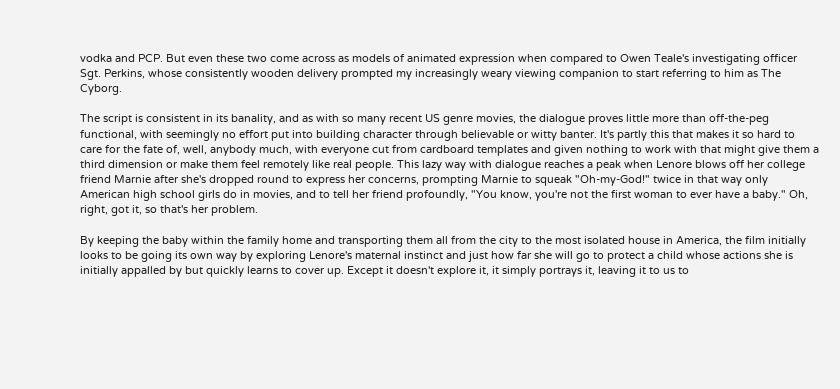vodka and PCP. But even these two come across as models of animated expression when compared to Owen Teale's investigating officer Sgt. Perkins, whose consistently wooden delivery prompted my increasingly weary viewing companion to start referring to him as The Cyborg.

The script is consistent in its banality, and as with so many recent US genre movies, the dialogue proves little more than off-the-peg functional, with seemingly no effort put into building character through believable or witty banter. It's partly this that makes it so hard to care for the fate of, well, anybody much, with everyone cut from cardboard templates and given nothing to work with that might give them a third dimension or make them feel remotely like real people. This lazy way with dialogue reaches a peak when Lenore blows off her college friend Marnie after she's dropped round to express her concerns, prompting Marnie to squeak "Oh-my-God!" twice in that way only American high school girls do in movies, and to tell her friend profoundly, "You know, you're not the first woman to ever have a baby." Oh, right, got it, so that's her problem.

By keeping the baby within the family home and transporting them all from the city to the most isolated house in America, the film initially looks to be going its own way by exploring Lenore's maternal instinct and just how far she will go to protect a child whose actions she is initially appalled by but quickly learns to cover up. Except it doesn't explore it, it simply portrays it, leaving it to us to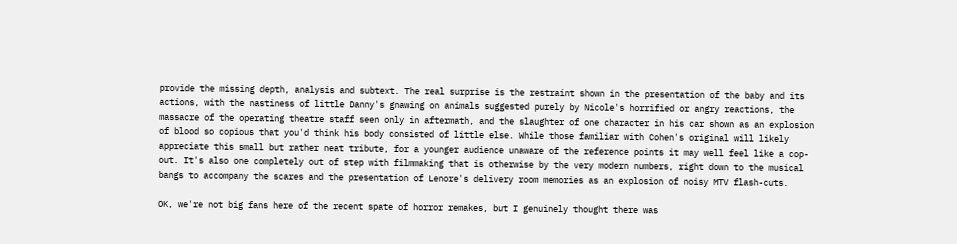provide the missing depth, analysis and subtext. The real surprise is the restraint shown in the presentation of the baby and its actions, with the nastiness of little Danny's gnawing on animals suggested purely by Nicole's horrified or angry reactions, the massacre of the operating theatre staff seen only in aftermath, and the slaughter of one character in his car shown as an explosion of blood so copious that you'd think his body consisted of little else. While those familiar with Cohen's original will likely appreciate this small but rather neat tribute, for a younger audience unaware of the reference points it may well feel like a cop-out. It's also one completely out of step with filmmaking that is otherwise by the very modern numbers, right down to the musical bangs to accompany the scares and the presentation of Lenore's delivery room memories as an explosion of noisy MTV flash-cuts.

OK, we're not big fans here of the recent spate of horror remakes, but I genuinely thought there was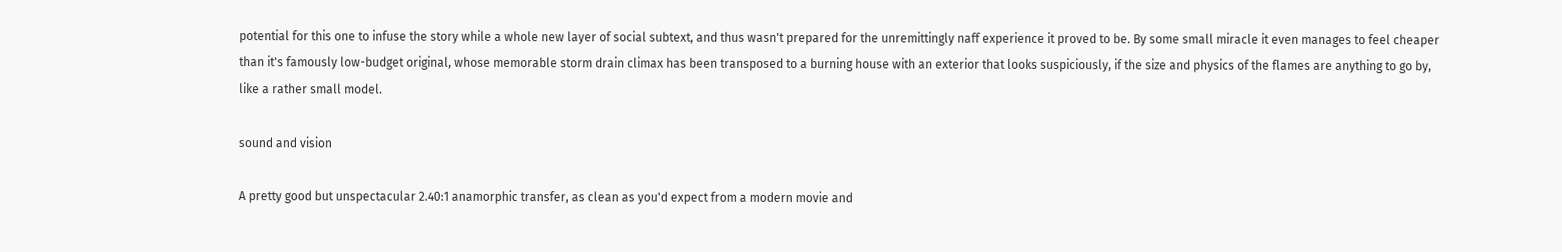potential for this one to infuse the story while a whole new layer of social subtext, and thus wasn't prepared for the unremittingly naff experience it proved to be. By some small miracle it even manages to feel cheaper than it's famously low-budget original, whose memorable storm drain climax has been transposed to a burning house with an exterior that looks suspiciously, if the size and physics of the flames are anything to go by, like a rather small model.

sound and vision

A pretty good but unspectacular 2.40:1 anamorphic transfer, as clean as you'd expect from a modern movie and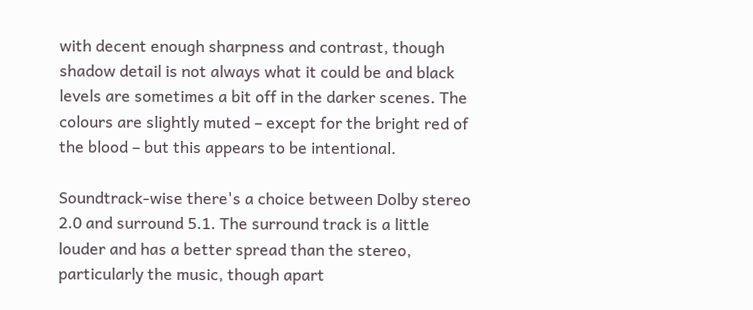with decent enough sharpness and contrast, though shadow detail is not always what it could be and black levels are sometimes a bit off in the darker scenes. The colours are slightly muted – except for the bright red of the blood – but this appears to be intentional.

Soundtrack-wise there's a choice between Dolby stereo 2.0 and surround 5.1. The surround track is a little louder and has a better spread than the stereo, particularly the music, though apart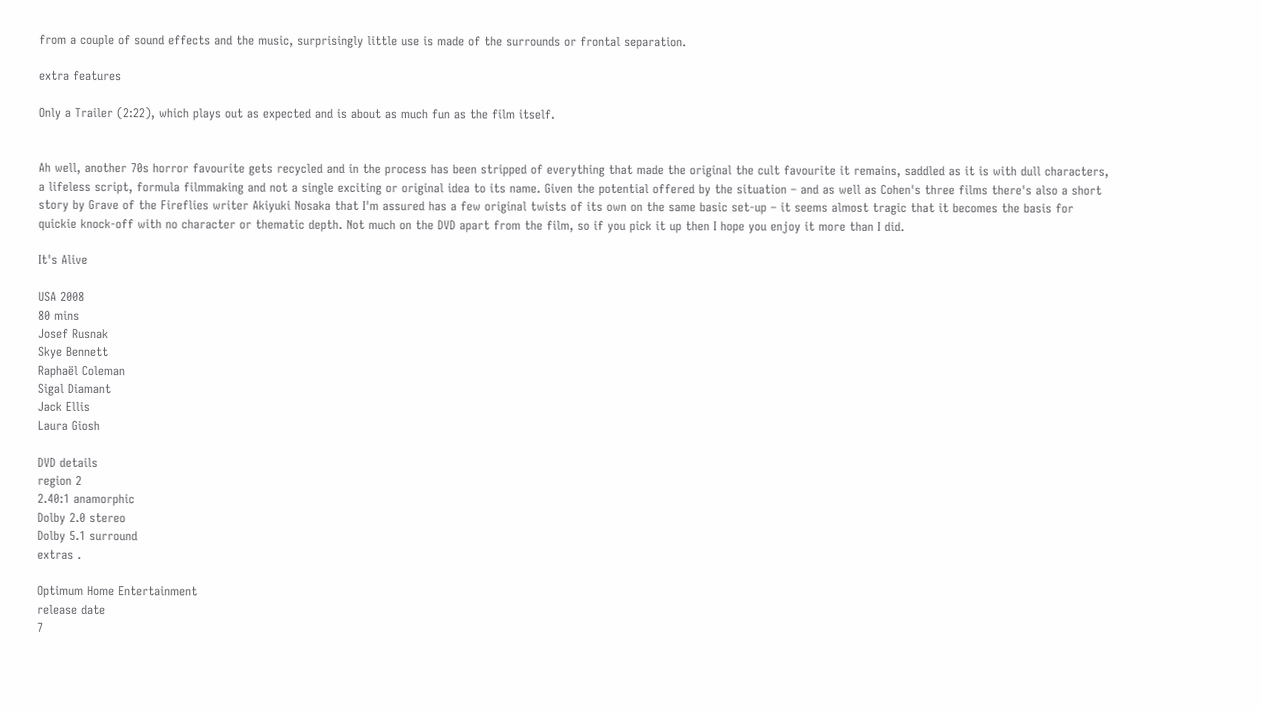from a couple of sound effects and the music, surprisingly little use is made of the surrounds or frontal separation.

extra features

Only a Trailer (2:22), which plays out as expected and is about as much fun as the film itself.


Ah well, another 70s horror favourite gets recycled and in the process has been stripped of everything that made the original the cult favourite it remains, saddled as it is with dull characters, a lifeless script, formula filmmaking and not a single exciting or original idea to its name. Given the potential offered by the situation – and as well as Cohen's three films there's also a short story by Grave of the Fireflies writer Akiyuki Nosaka that I'm assured has a few original twists of its own on the same basic set-up – it seems almost tragic that it becomes the basis for quickie knock-off with no character or thematic depth. Not much on the DVD apart from the film, so if you pick it up then I hope you enjoy it more than I did.

It's Alive

USA 2008
80 mins
Josef Rusnak
Skye Bennett
Raphaël Coleman
Sigal Diamant
Jack Ellis
Laura Giosh

DVD details
region 2
2.40:1 anamorphic
Dolby 2.0 stereo
Dolby 5.1 surround
extras .

Optimum Home Entertainment
release date
7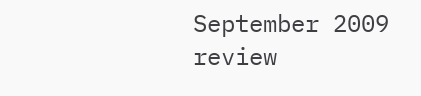September 2009
review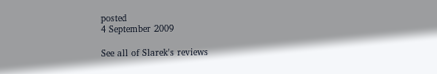posted
4 September 2009

See all of Slarek's reviews